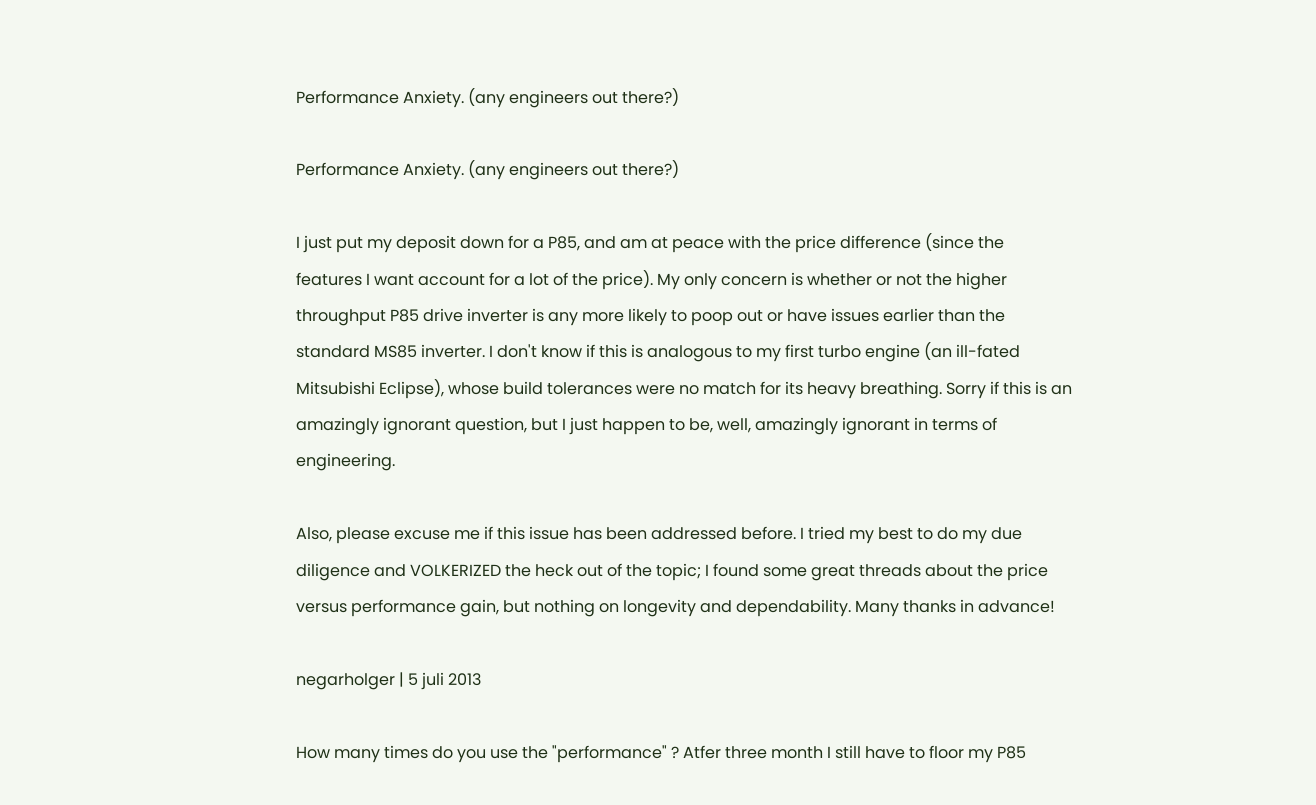Performance Anxiety. (any engineers out there?)

Performance Anxiety. (any engineers out there?)

I just put my deposit down for a P85, and am at peace with the price difference (since the features I want account for a lot of the price). My only concern is whether or not the higher throughput P85 drive inverter is any more likely to poop out or have issues earlier than the standard MS85 inverter. I don't know if this is analogous to my first turbo engine (an ill-fated Mitsubishi Eclipse), whose build tolerances were no match for its heavy breathing. Sorry if this is an amazingly ignorant question, but I just happen to be, well, amazingly ignorant in terms of engineering.

Also, please excuse me if this issue has been addressed before. I tried my best to do my due diligence and VOLKERIZED the heck out of the topic; I found some great threads about the price versus performance gain, but nothing on longevity and dependability. Many thanks in advance!

negarholger | 5 juli 2013

How many times do you use the "performance" ? Atfer three month I still have to floor my P85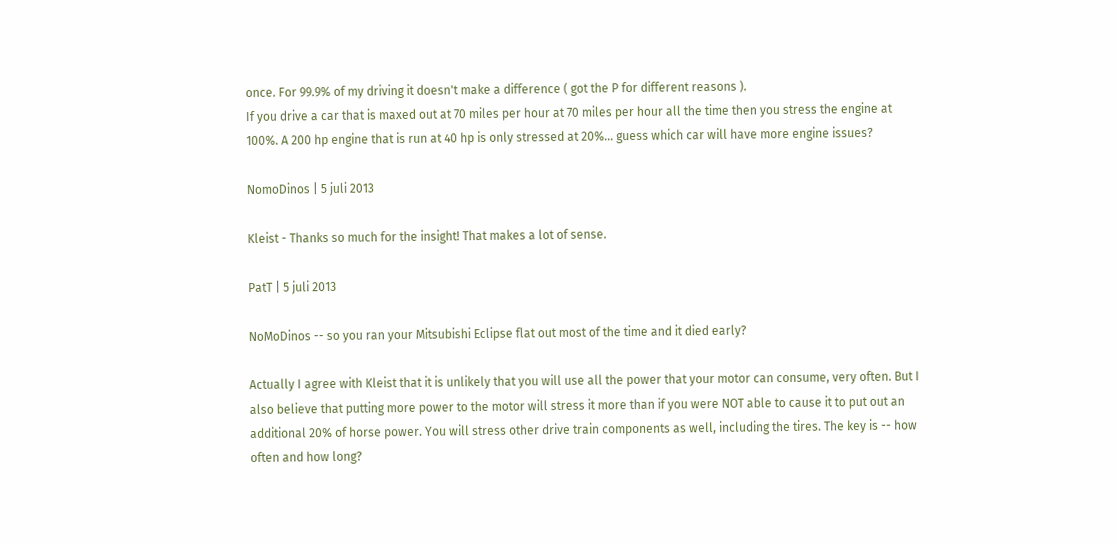once. For 99.9% of my driving it doesn't make a difference ( got the P for different reasons ).
If you drive a car that is maxed out at 70 miles per hour at 70 miles per hour all the time then you stress the engine at 100%. A 200 hp engine that is run at 40 hp is only stressed at 20%... guess which car will have more engine issues?

NomoDinos | 5 juli 2013

Kleist - Thanks so much for the insight! That makes a lot of sense.

PatT | 5 juli 2013

NoMoDinos -- so you ran your Mitsubishi Eclipse flat out most of the time and it died early?

Actually I agree with Kleist that it is unlikely that you will use all the power that your motor can consume, very often. But I also believe that putting more power to the motor will stress it more than if you were NOT able to cause it to put out an additional 20% of horse power. You will stress other drive train components as well, including the tires. The key is -- how often and how long?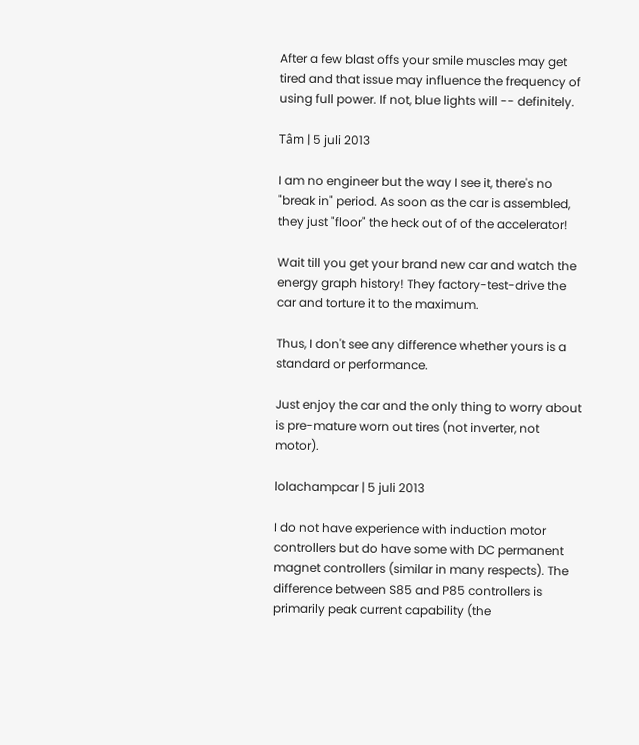After a few blast offs your smile muscles may get tired and that issue may influence the frequency of using full power. If not, blue lights will -- definitely.

Tâm | 5 juli 2013

I am no engineer but the way I see it, there's no "break in" period. As soon as the car is assembled, they just "floor" the heck out of of the accelerator!

Wait till you get your brand new car and watch the energy graph history! They factory-test-drive the car and torture it to the maximum.

Thus, I don't see any difference whether yours is a standard or performance.

Just enjoy the car and the only thing to worry about is pre-mature worn out tires (not inverter, not motor).

lolachampcar | 5 juli 2013

I do not have experience with induction motor controllers but do have some with DC permanent magnet controllers (similar in many respects). The difference between S85 and P85 controllers is primarily peak current capability (the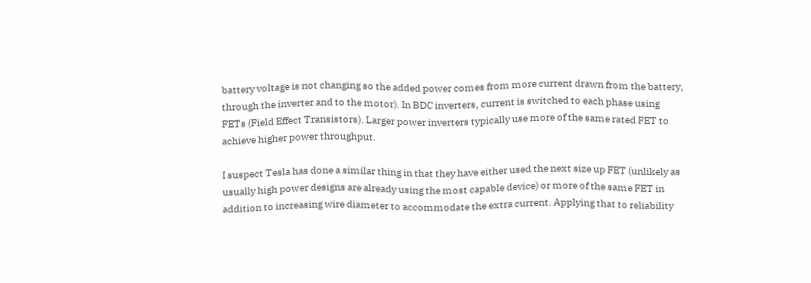battery voltage is not changing so the added power comes from more current drawn from the battery, through the inverter and to the motor). In BDC inverters, current is switched to each phase using FETs (Field Effect Transistors). Larger power inverters typically use more of the same rated FET to achieve higher power throughput.

I suspect Tesla has done a similar thing in that they have either used the next size up FET (unlikely as usually high power designs are already using the most capable device) or more of the same FET in addition to increasing wire diameter to accommodate the extra current. Applying that to reliability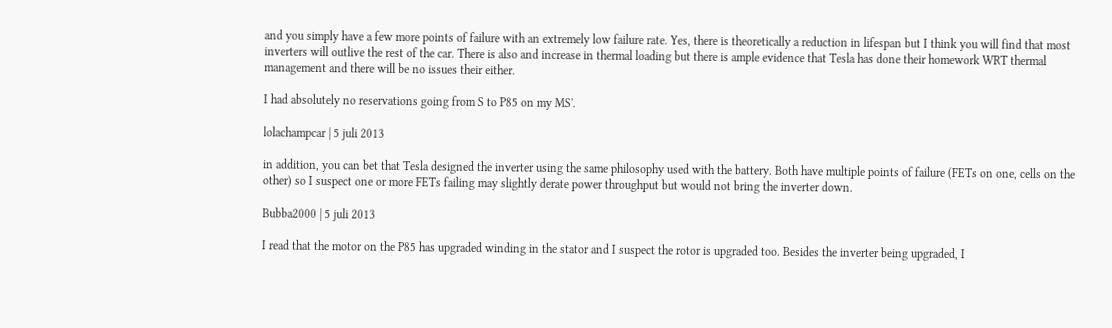and you simply have a few more points of failure with an extremely low failure rate. Yes, there is theoretically a reduction in lifespan but I think you will find that most inverters will outlive the rest of the car. There is also and increase in thermal loading but there is ample evidence that Tesla has done their homework WRT thermal management and there will be no issues their either.

I had absolutely no reservations going from S to P85 on my MS'.

lolachampcar | 5 juli 2013

in addition, you can bet that Tesla designed the inverter using the same philosophy used with the battery. Both have multiple points of failure (FETs on one, cells on the other) so I suspect one or more FETs failing may slightly derate power throughput but would not bring the inverter down.

Bubba2000 | 5 juli 2013

I read that the motor on the P85 has upgraded winding in the stator and I suspect the rotor is upgraded too. Besides the inverter being upgraded, I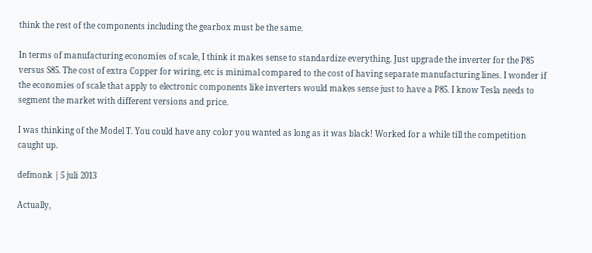think the rest of the components including the gearbox must be the same.

In terms of manufacturing economies of scale, I think it makes sense to standardize everything. Just upgrade the inverter for the P85 versus S85. The cost of extra Copper for wiring, etc is minimal compared to the cost of having separate manufacturing lines. I wonder if the economies of scale that apply to electronic components like inverters would makes sense just to have a P85. I know Tesla needs to segment the market with different versions and price.

I was thinking of the Model T. You could have any color you wanted as long as it was black! Worked for a while till the competition caught up.

defmonk | 5 juli 2013

Actually,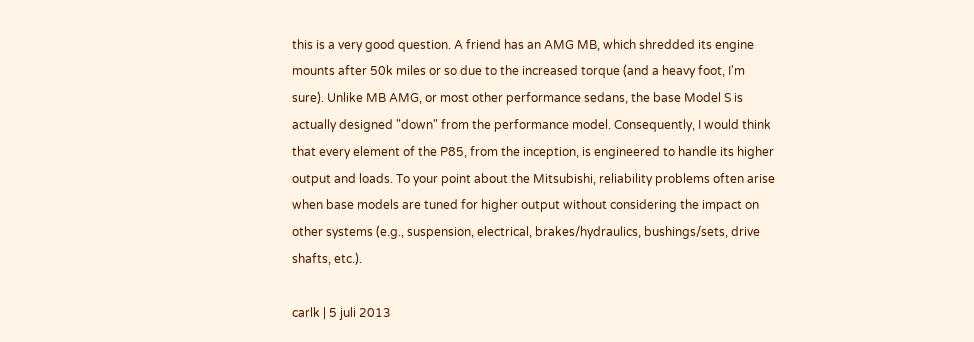this is a very good question. A friend has an AMG MB, which shredded its engine mounts after 50k miles or so due to the increased torque (and a heavy foot, I'm sure). Unlike MB AMG, or most other performance sedans, the base Model S is actually designed "down" from the performance model. Consequently, I would think that every element of the P85, from the inception, is engineered to handle its higher output and loads. To your point about the Mitsubishi, reliability problems often arise when base models are tuned for higher output without considering the impact on other systems (e.g., suspension, electrical, brakes/hydraulics, bushings/sets, drive shafts, etc.).

carlk | 5 juli 2013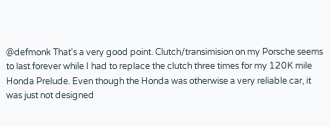@defmonk That's a very good point. Clutch/transimision on my Porsche seems to last forever while I had to replace the clutch three times for my 120K mile Honda Prelude. Even though the Honda was otherwise a very reliable car, it was just not designed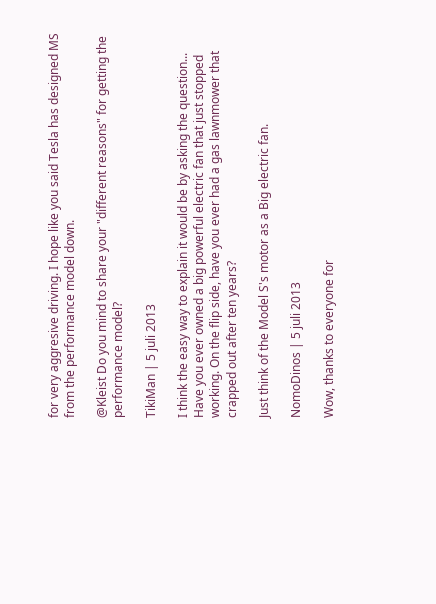for very aggresive driving. I hope like you said Tesla has designed MS from the performance model down.

@Kleist Do you mind to share your "different reasons" for getting the performance model?

TikiMan | 5 juli 2013

I think the easy way to explain it would be by asking the question... Have you ever owned a big powerful electric fan that just stopped working. On the flip side, have you ever had a gas lawnmower that crapped out after ten years?

Just think of the Model S's motor as a Big electric fan.

NomoDinos | 5 juli 2013

Wow, thanks to everyone for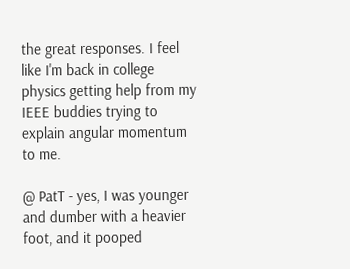the great responses. I feel like I'm back in college physics getting help from my IEEE buddies trying to explain angular momentum to me.

@ PatT - yes, I was younger and dumber with a heavier foot, and it pooped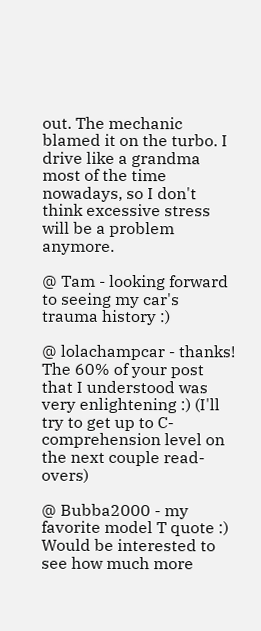out. The mechanic blamed it on the turbo. I drive like a grandma most of the time nowadays, so I don't think excessive stress will be a problem anymore.

@ Tam - looking forward to seeing my car's trauma history :)

@ lolachampcar - thanks! The 60% of your post that I understood was very enlightening :) (I'll try to get up to C- comprehension level on the next couple read-overs)

@ Bubba2000 - my favorite model T quote :) Would be interested to see how much more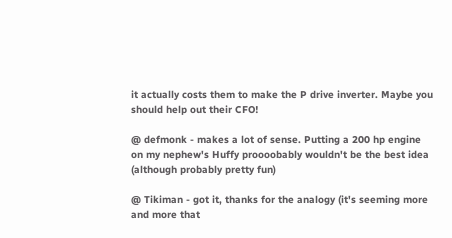it actually costs them to make the P drive inverter. Maybe you should help out their CFO!

@ defmonk - makes a lot of sense. Putting a 200 hp engine on my nephew's Huffy proooobably wouldn't be the best idea (although probably pretty fun)

@ Tikiman - got it, thanks for the analogy (it's seeming more and more that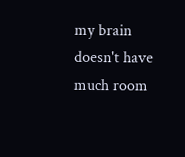my brain doesn't have much room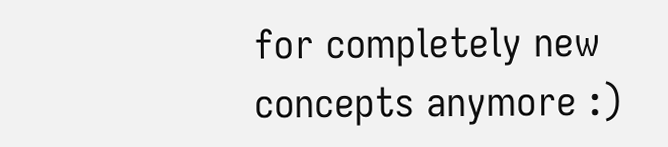for completely new concepts anymore :)